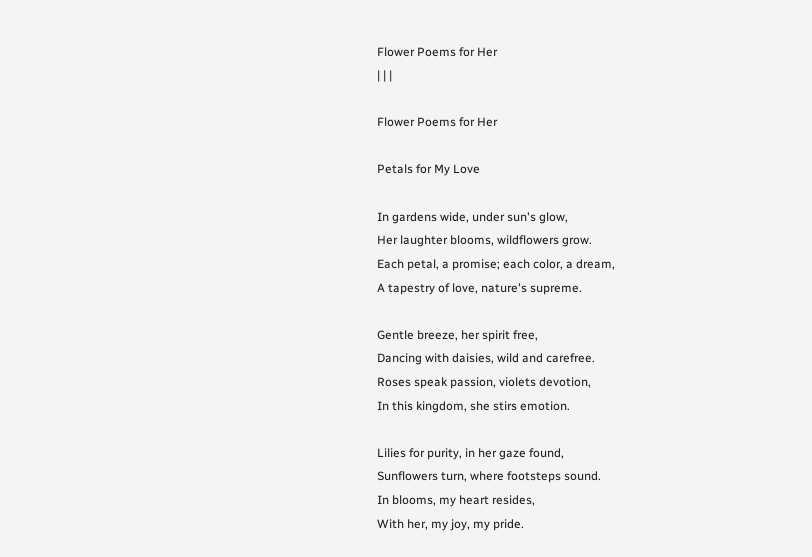Flower Poems for Her
| | |

Flower Poems for Her

Petals for My Love

In gardens wide, under sun's glow,
Her laughter blooms, wildflowers grow.
Each petal, a promise; each color, a dream,
A tapestry of love, nature's supreme.

Gentle breeze, her spirit free,
Dancing with daisies, wild and carefree.
Roses speak passion, violets devotion,
In this kingdom, she stirs emotion.

Lilies for purity, in her gaze found,
Sunflowers turn, where footsteps sound.
In blooms, my heart resides,
With her, my joy, my pride.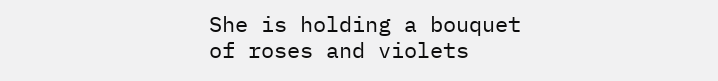She is holding a bouquet of roses and violets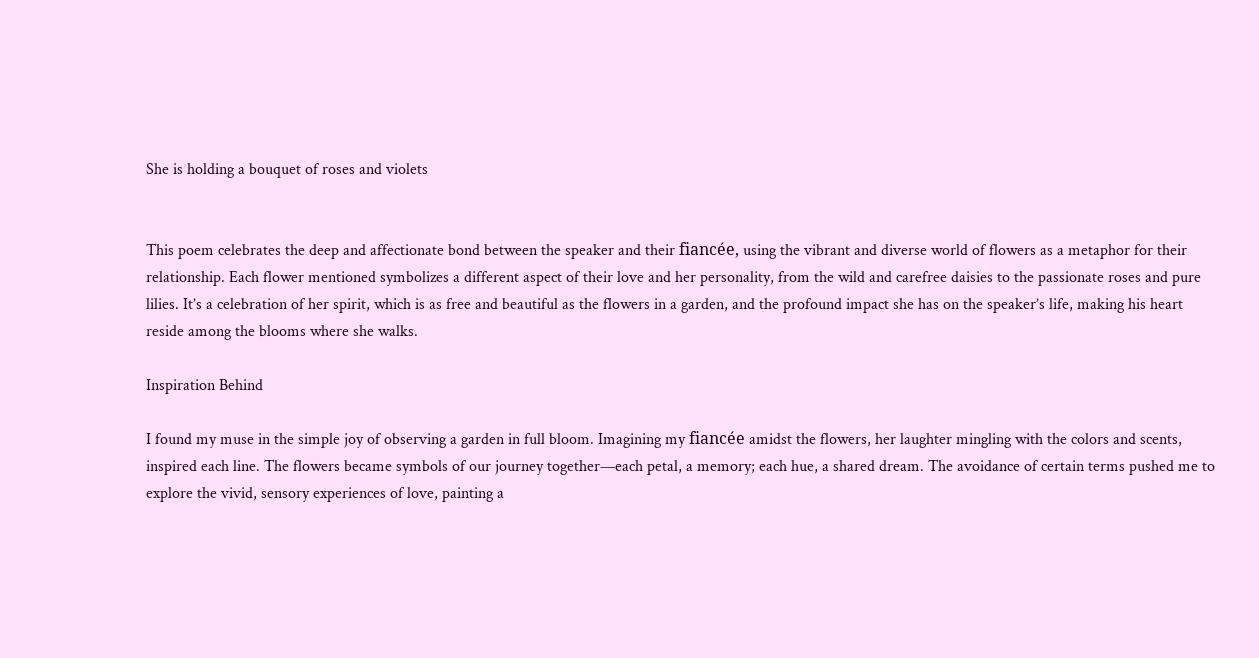She is holding a bouquet of roses and violets


This poem celebrates the deep and affectionate bond between the speaker and their fiancée, using the vibrant and diverse world of flowers as a metaphor for their relationship. Each flower mentioned symbolizes a different aspect of their love and her personality, from the wild and carefree daisies to the passionate roses and pure lilies. It’s a celebration of her spirit, which is as free and beautiful as the flowers in a garden, and the profound impact she has on the speaker’s life, making his heart reside among the blooms where she walks.

Inspiration Behind

I found my muse in the simple joy of observing a garden in full bloom. Imagining my fiancée amidst the flowers, her laughter mingling with the colors and scents, inspired each line. The flowers became symbols of our journey together—each petal, a memory; each hue, a shared dream. The avoidance of certain terms pushed me to explore the vivid, sensory experiences of love, painting a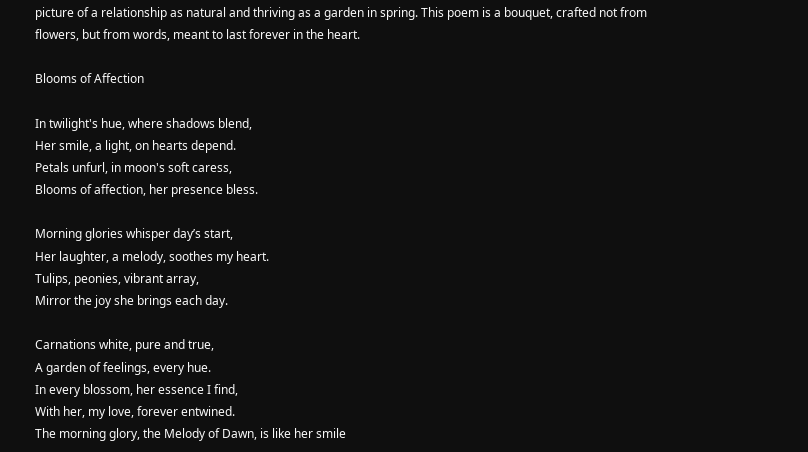picture of a relationship as natural and thriving as a garden in spring. This poem is a bouquet, crafted not from flowers, but from words, meant to last forever in the heart.

Blooms of Affection

In twilight's hue, where shadows blend,
Her smile, a light, on hearts depend.
Petals unfurl, in moon's soft caress,
Blooms of affection, her presence bless.

Morning glories whisper day’s start,
Her laughter, a melody, soothes my heart.
Tulips, peonies, vibrant array,
Mirror the joy she brings each day.

Carnations white, pure and true,
A garden of feelings, every hue.
In every blossom, her essence I find,
With her, my love, forever entwined.
The morning glory, the Melody of Dawn, is like her smile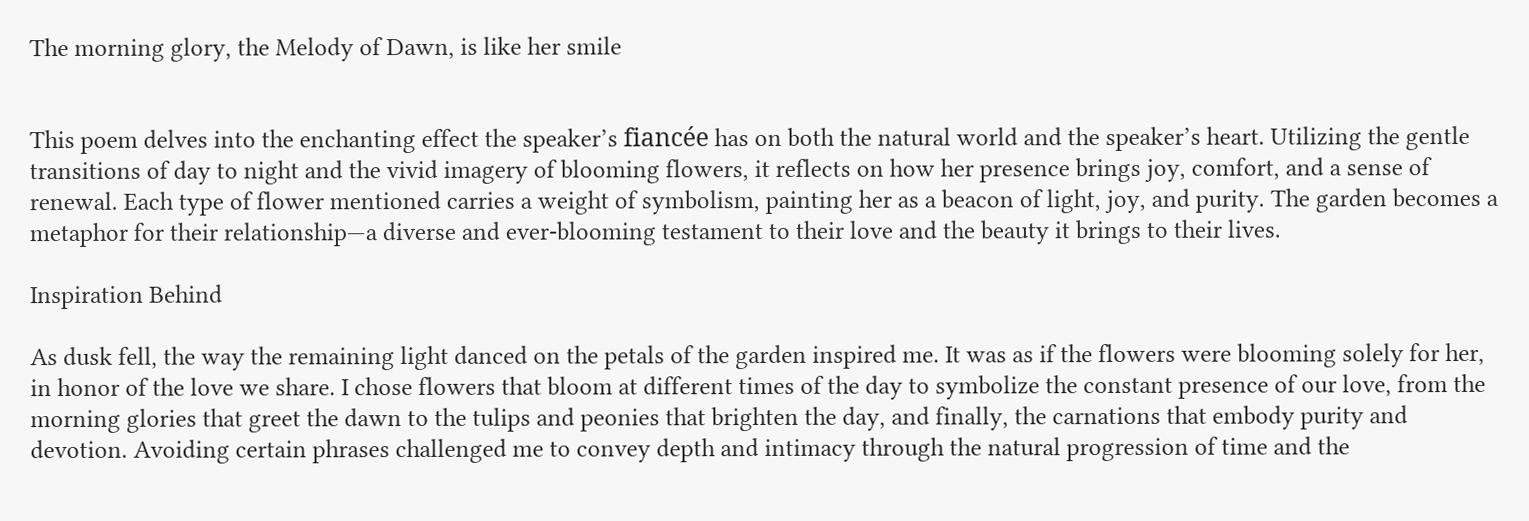The morning glory, the Melody of Dawn, is like her smile


This poem delves into the enchanting effect the speaker’s fiancée has on both the natural world and the speaker’s heart. Utilizing the gentle transitions of day to night and the vivid imagery of blooming flowers, it reflects on how her presence brings joy, comfort, and a sense of renewal. Each type of flower mentioned carries a weight of symbolism, painting her as a beacon of light, joy, and purity. The garden becomes a metaphor for their relationship—a diverse and ever-blooming testament to their love and the beauty it brings to their lives.

Inspiration Behind

As dusk fell, the way the remaining light danced on the petals of the garden inspired me. It was as if the flowers were blooming solely for her, in honor of the love we share. I chose flowers that bloom at different times of the day to symbolize the constant presence of our love, from the morning glories that greet the dawn to the tulips and peonies that brighten the day, and finally, the carnations that embody purity and devotion. Avoiding certain phrases challenged me to convey depth and intimacy through the natural progression of time and the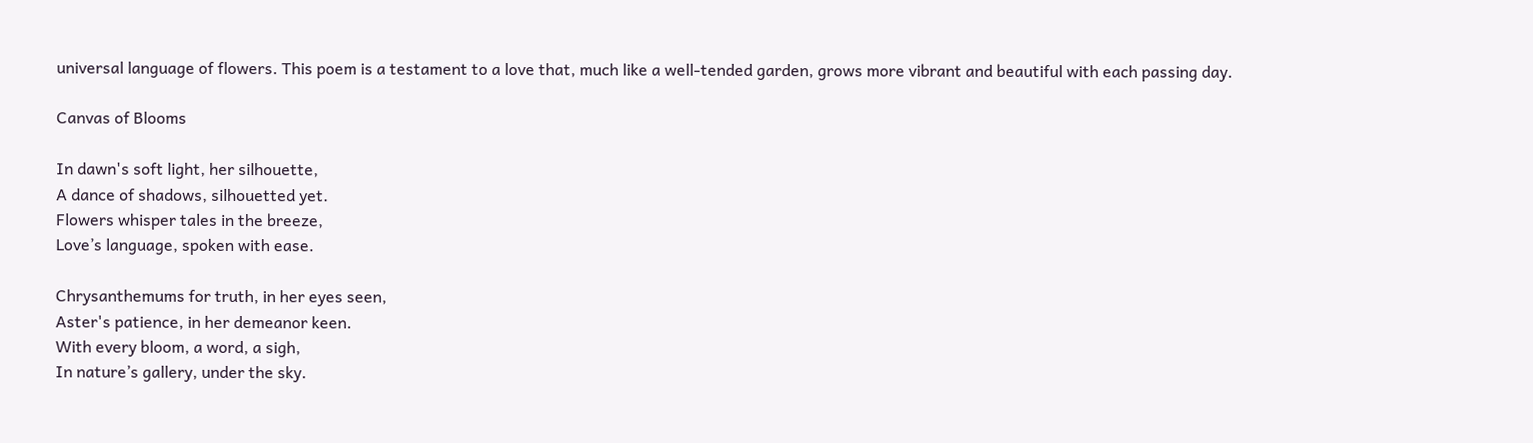universal language of flowers. This poem is a testament to a love that, much like a well-tended garden, grows more vibrant and beautiful with each passing day.

Canvas of Blooms

In dawn's soft light, her silhouette,
A dance of shadows, silhouetted yet.
Flowers whisper tales in the breeze,
Love’s language, spoken with ease.

Chrysanthemums for truth, in her eyes seen,
Aster's patience, in her demeanor keen.
With every bloom, a word, a sigh,
In nature’s gallery, under the sky.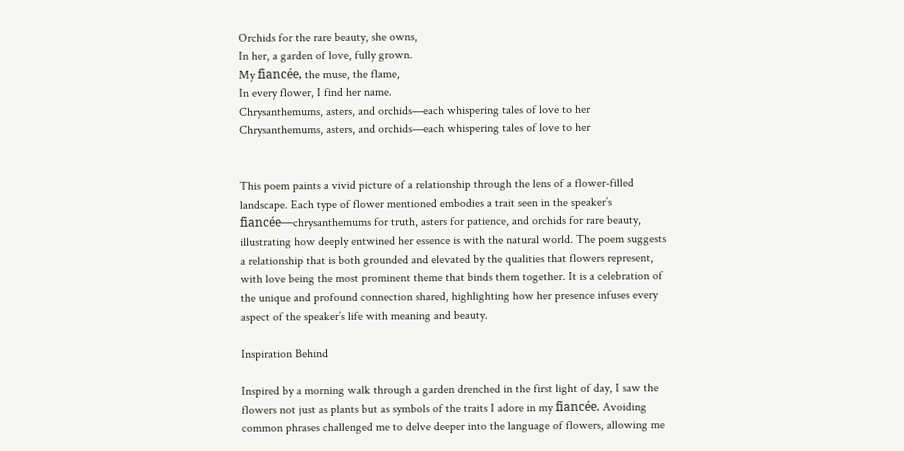Orchids for the rare beauty, she owns,
In her, a garden of love, fully grown.
My fiancée, the muse, the flame,
In every flower, I find her name.
Chrysanthemums, asters, and orchids—each whispering tales of love to her
Chrysanthemums, asters, and orchids—each whispering tales of love to her


This poem paints a vivid picture of a relationship through the lens of a flower-filled landscape. Each type of flower mentioned embodies a trait seen in the speaker’s fiancée—chrysanthemums for truth, asters for patience, and orchids for rare beauty, illustrating how deeply entwined her essence is with the natural world. The poem suggests a relationship that is both grounded and elevated by the qualities that flowers represent, with love being the most prominent theme that binds them together. It is a celebration of the unique and profound connection shared, highlighting how her presence infuses every aspect of the speaker’s life with meaning and beauty.

Inspiration Behind

Inspired by a morning walk through a garden drenched in the first light of day, I saw the flowers not just as plants but as symbols of the traits I adore in my fiancée. Avoiding common phrases challenged me to delve deeper into the language of flowers, allowing me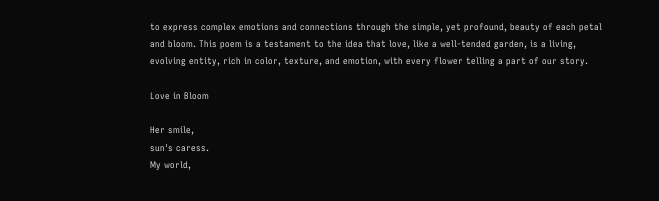to express complex emotions and connections through the simple, yet profound, beauty of each petal and bloom. This poem is a testament to the idea that love, like a well-tended garden, is a living, evolving entity, rich in color, texture, and emotion, with every flower telling a part of our story.

Love in Bloom

Her smile,
sun's caress.
My world,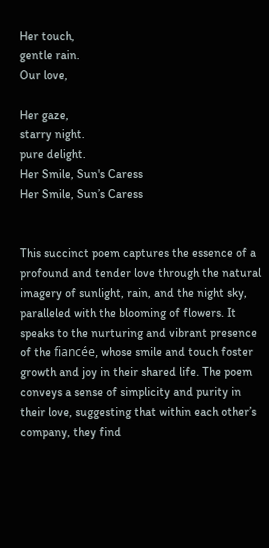Her touch,
gentle rain.
Our love,

Her gaze,
starry night.
pure delight.
Her Smile, Sun's Caress
Her Smile, Sun’s Caress


This succinct poem captures the essence of a profound and tender love through the natural imagery of sunlight, rain, and the night sky, paralleled with the blooming of flowers. It speaks to the nurturing and vibrant presence of the fiancée, whose smile and touch foster growth and joy in their shared life. The poem conveys a sense of simplicity and purity in their love, suggesting that within each other’s company, they find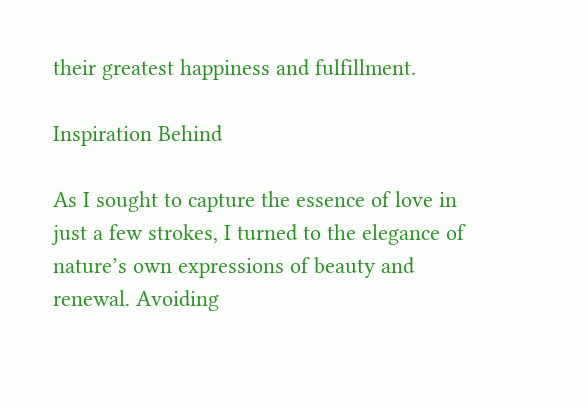their greatest happiness and fulfillment.

Inspiration Behind

As I sought to capture the essence of love in just a few strokes, I turned to the elegance of nature’s own expressions of beauty and renewal. Avoiding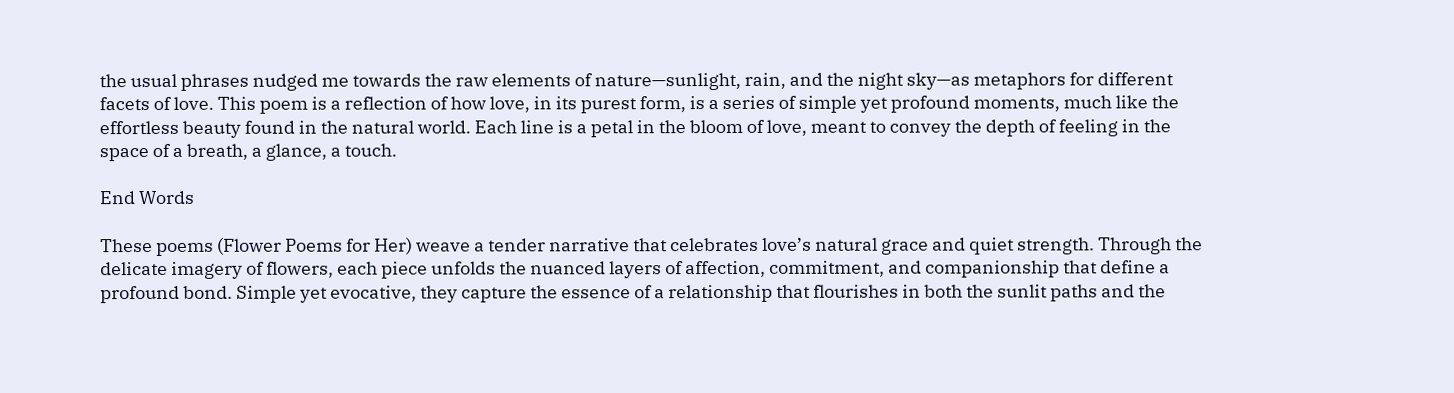the usual phrases nudged me towards the raw elements of nature—sunlight, rain, and the night sky—as metaphors for different facets of love. This poem is a reflection of how love, in its purest form, is a series of simple yet profound moments, much like the effortless beauty found in the natural world. Each line is a petal in the bloom of love, meant to convey the depth of feeling in the space of a breath, a glance, a touch.

End Words

These poems (Flower Poems for Her) weave a tender narrative that celebrates love’s natural grace and quiet strength. Through the delicate imagery of flowers, each piece unfolds the nuanced layers of affection, commitment, and companionship that define a profound bond. Simple yet evocative, they capture the essence of a relationship that flourishes in both the sunlit paths and the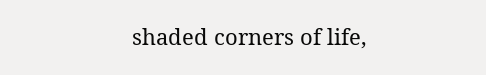shaded corners of life,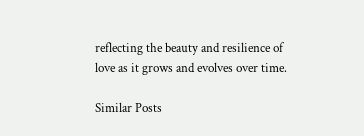reflecting the beauty and resilience of love as it grows and evolves over time.

Similar Posts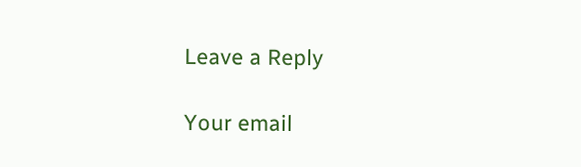Leave a Reply

Your email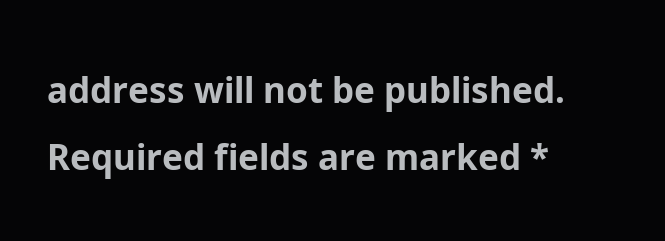address will not be published. Required fields are marked *